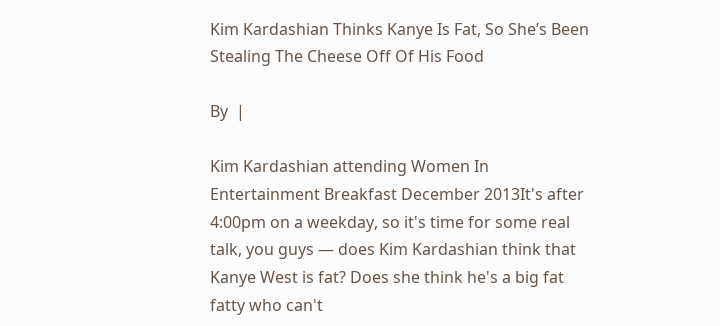Kim Kardashian Thinks Kanye Is Fat, So She’s Been Stealing The Cheese Off Of His Food

By  |

Kim Kardashian attending Women In Entertainment Breakfast December 2013It's after 4:00pm on a weekday, so it's time for some real talk, you guys — does Kim Kardashian think that Kanye West is fat? Does she think he's a big fat fatty who can't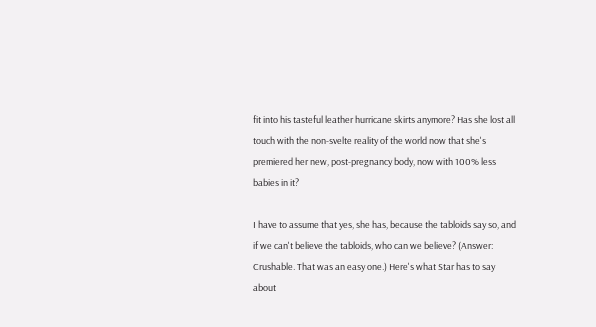fit into his tasteful leather hurricane skirts anymore? Has she lost all touch with the non-svelte reality of the world now that she's premiered her new, post-pregnancy body, now with 100% less babies in it?

I have to assume that yes, she has, because the tabloids say so, and if we can't believe the tabloids, who can we believe? (Answer: Crushable. That was an easy one.) Here's what Star has to say about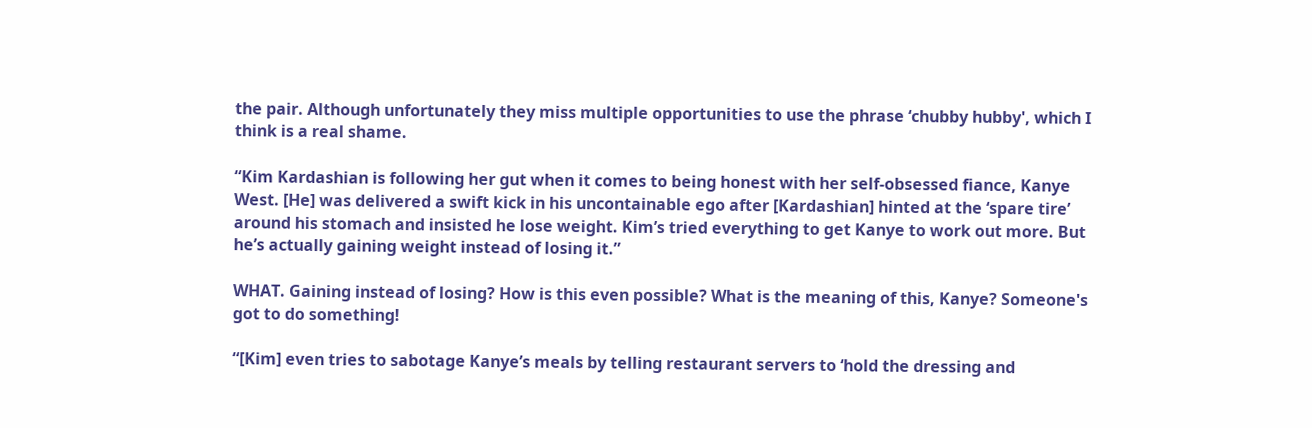the pair. Although unfortunately they miss multiple opportunities to use the phrase ‘chubby hubby', which I think is a real shame.

“Kim Kardashian is following her gut when it comes to being honest with her self-obsessed fiance, Kanye West. [He] was delivered a swift kick in his uncontainable ego after [Kardashian] hinted at the ‘spare tire’ around his stomach and insisted he lose weight. Kim’s tried everything to get Kanye to work out more. But he’s actually gaining weight instead of losing it.”

WHAT. Gaining instead of losing? How is this even possible? What is the meaning of this, Kanye? Someone's got to do something!

“[Kim] even tries to sabotage Kanye’s meals by telling restaurant servers to ‘hold the dressing and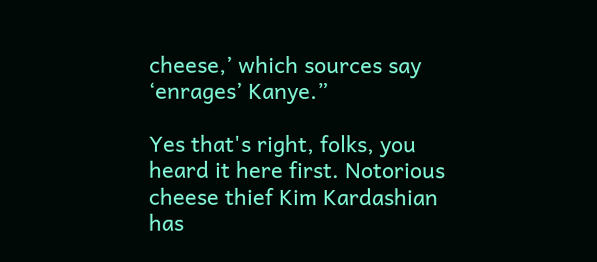cheese,’ which sources say ‘enrages’ Kanye.”

Yes that's right, folks, you heard it here first. Notorious cheese thief Kim Kardashian has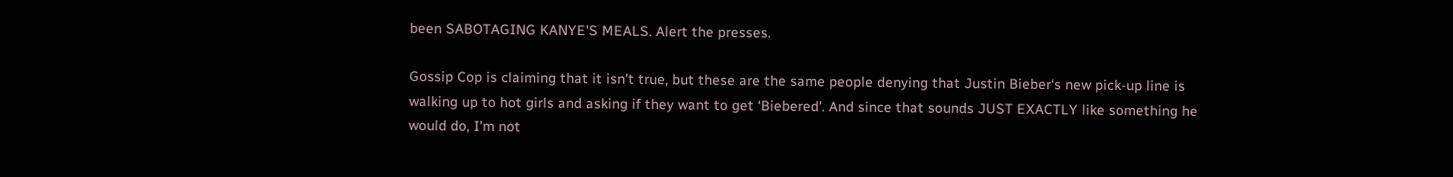been SABOTAGING KANYE'S MEALS. Alert the presses.

Gossip Cop is claiming that it isn't true, but these are the same people denying that Justin Bieber‘s new pick-up line is walking up to hot girls and asking if they want to get ‘Biebered'. And since that sounds JUST EXACTLY like something he would do, I'm not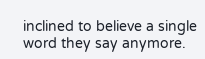inclined to believe a single word they say anymore.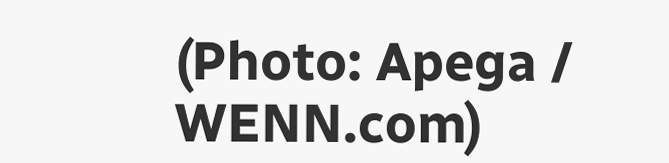(Photo: Apega / WENN.com)